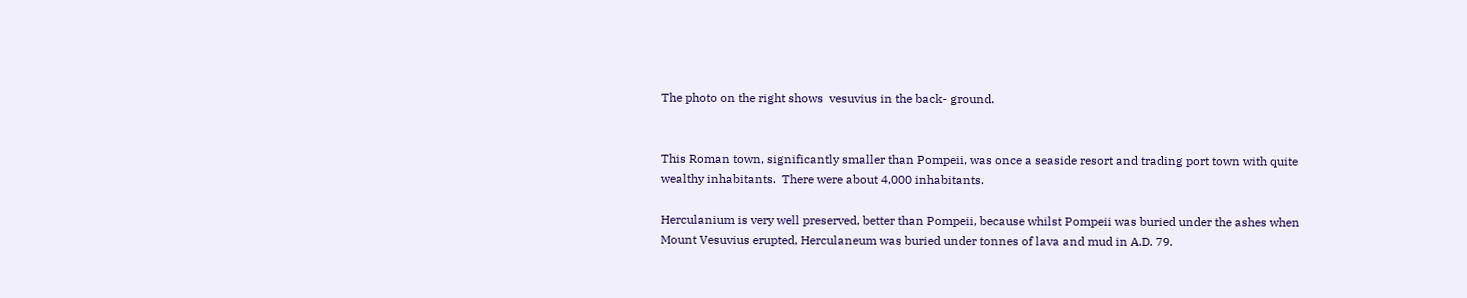The photo on the right shows  vesuvius in the back- ground.


This Roman town, significantly smaller than Pompeii, was once a seaside resort and trading port town with quite wealthy inhabitants.  There were about 4,000 inhabitants.

Herculanium is very well preserved, better than Pompeii, because whilst Pompeii was buried under the ashes when Mount Vesuvius erupted, Herculaneum was buried under tonnes of lava and mud in A.D. 79.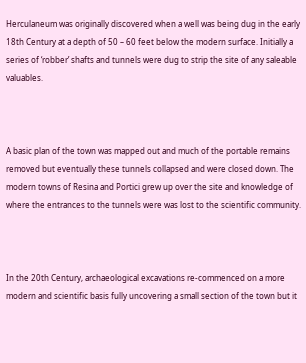Herculaneum was originally discovered when a well was being dug in the early 18th Century at a depth of 50 – 60 feet below the modern surface. Initially a series of ‘robber’ shafts and tunnels were dug to strip the site of any saleable valuables.



A basic plan of the town was mapped out and much of the portable remains removed but eventually these tunnels collapsed and were closed down. The modern towns of Resina and Portici grew up over the site and knowledge of where the entrances to the tunnels were was lost to the scientific community.



In the 20th Century, archaeological excavations re-commenced on a more modern and scientific basis fully uncovering a small section of the town but it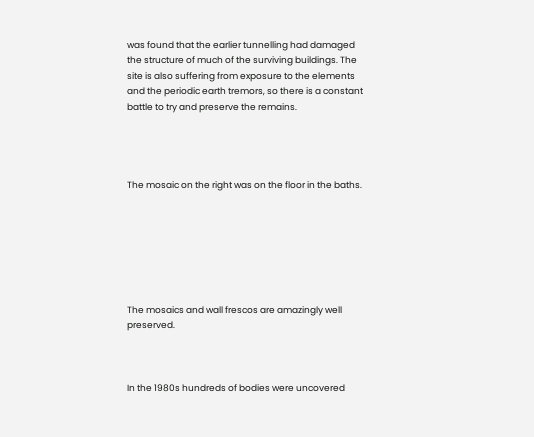was found that the earlier tunnelling had damaged the structure of much of the surviving buildings. The site is also suffering from exposure to the elements and the periodic earth tremors, so there is a constant battle to try and preserve the remains.




The mosaic on the right was on the floor in the baths.







The mosaics and wall frescos are amazingly well preserved.



In the 1980s hundreds of bodies were uncovered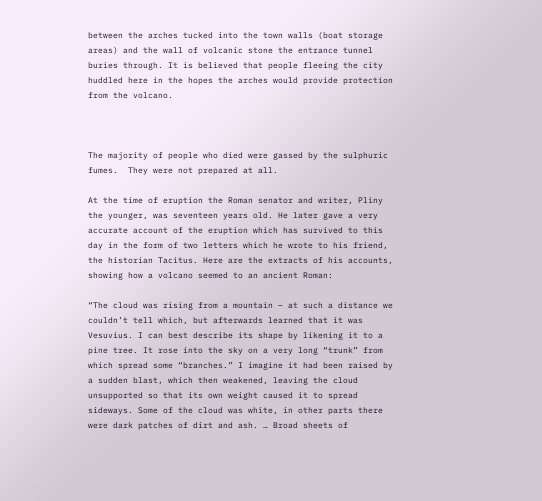between the arches tucked into the town walls (boat storage areas) and the wall of volcanic stone the entrance tunnel buries through. It is believed that people fleeing the city huddled here in the hopes the arches would provide protection from the volcano.



The majority of people who died were gassed by the sulphuric fumes.  They were not prepared at all.

At the time of eruption the Roman senator and writer, Pliny the younger, was seventeen years old. He later gave a very accurate account of the eruption which has survived to this day in the form of two letters which he wrote to his friend, the historian Tacitus. Here are the extracts of his accounts, showing how a volcano seemed to an ancient Roman:

“The cloud was rising from a mountain – at such a distance we couldn’t tell which, but afterwards learned that it was Vesuvius. I can best describe its shape by likening it to a pine tree. It rose into the sky on a very long “trunk” from which spread some “branches.” I imagine it had been raised by a sudden blast, which then weakened, leaving the cloud unsupported so that its own weight caused it to spread sideways. Some of the cloud was white, in other parts there were dark patches of dirt and ash. … Broad sheets of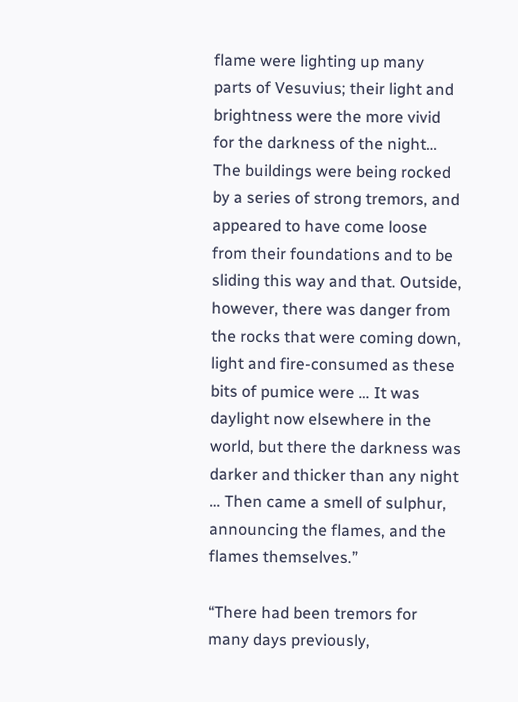flame were lighting up many parts of Vesuvius; their light and brightness were the more vivid for the darkness of the night… The buildings were being rocked by a series of strong tremors, and appeared to have come loose from their foundations and to be sliding this way and that. Outside, however, there was danger from the rocks that were coming down, light and fire-consumed as these bits of pumice were … It was daylight now elsewhere in the world, but there the darkness was darker and thicker than any night … Then came a smell of sulphur, announcing the flames, and the flames themselves.”

“There had been tremors for many days previously,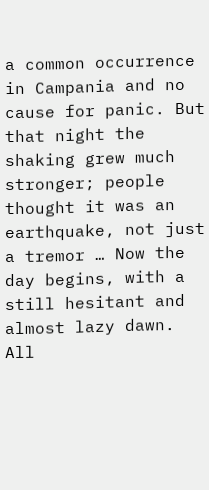a common occurrence in Campania and no cause for panic. But that night the shaking grew much stronger; people thought it was an earthquake, not just a tremor … Now the day begins, with a still hesitant and almost lazy dawn. All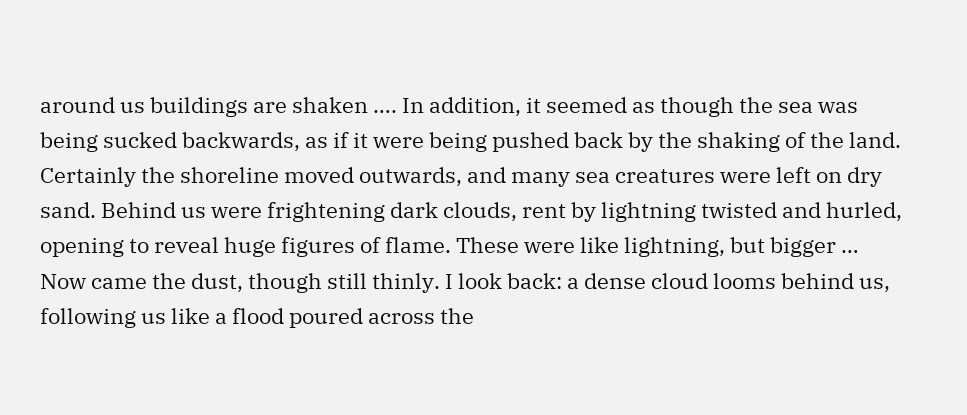around us buildings are shaken …. In addition, it seemed as though the sea was being sucked backwards, as if it were being pushed back by the shaking of the land. Certainly the shoreline moved outwards, and many sea creatures were left on dry sand. Behind us were frightening dark clouds, rent by lightning twisted and hurled, opening to reveal huge figures of flame. These were like lightning, but bigger … Now came the dust, though still thinly. I look back: a dense cloud looms behind us, following us like a flood poured across the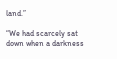land.”

“We had scarcely sat down when a darkness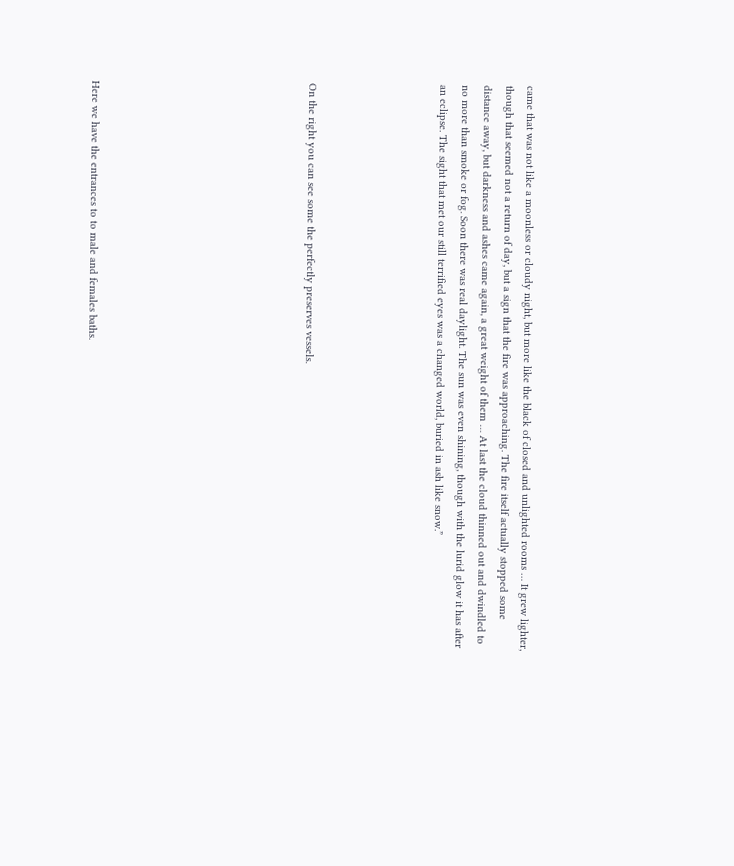came that was not like a moonless or cloudy night, but more like the black of closed and unlighted rooms … It grew lighter, though that seemed not a return of day, but a sign that the fire was approaching. The fire itself actually stopped some distance away, but darkness and ashes came again, a great weight of them … At last the cloud thinned out and dwindled to no more than smoke or fog. Soon there was real daylight. The sun was even shining, though with the lurid glow it has after an eclipse. The sight that met our still terrified eyes was a changed world, buried in ash like snow.”





On the right you can see some the perfectly preserves vessels.









Here we have the entrances to to male and females baths.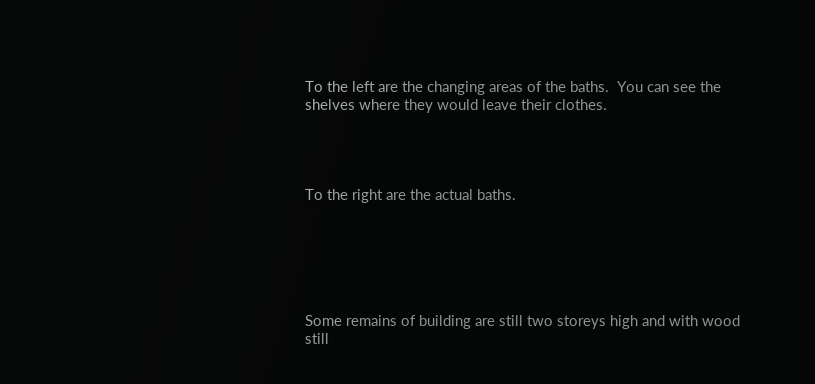To the left are the changing areas of the baths.  You can see the shelves where they would leave their clothes.




To the right are the actual baths.






Some remains of building are still two storeys high and with wood still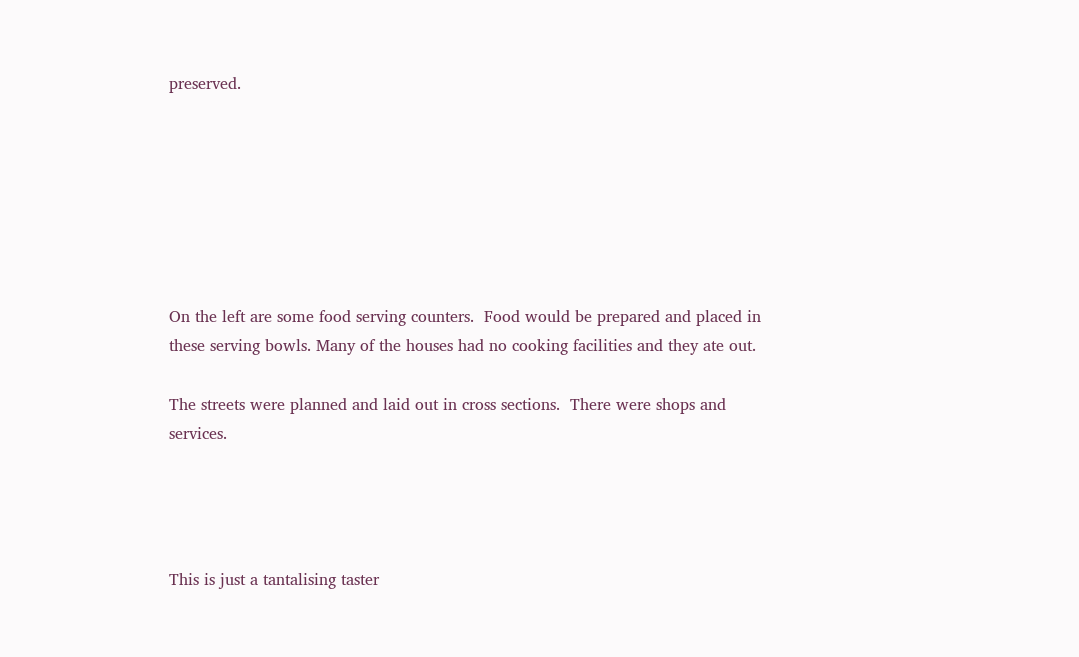preserved.







On the left are some food serving counters.  Food would be prepared and placed in these serving bowls. Many of the houses had no cooking facilities and they ate out.

The streets were planned and laid out in cross sections.  There were shops and services.




This is just a tantalising taster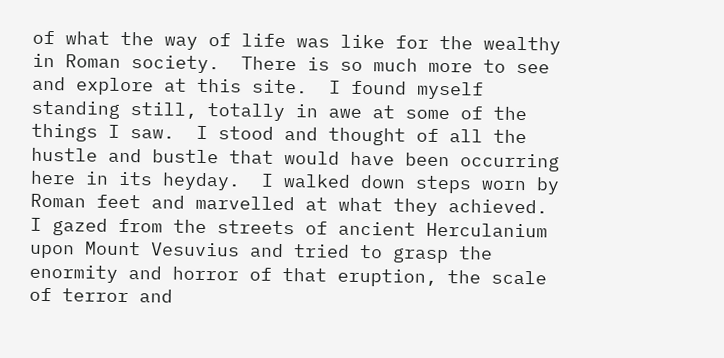of what the way of life was like for the wealthy in Roman society.  There is so much more to see and explore at this site.  I found myself standing still, totally in awe at some of the things I saw.  I stood and thought of all the hustle and bustle that would have been occurring here in its heyday.  I walked down steps worn by Roman feet and marvelled at what they achieved.  I gazed from the streets of ancient Herculanium upon Mount Vesuvius and tried to grasp the enormity and horror of that eruption, the scale of terror and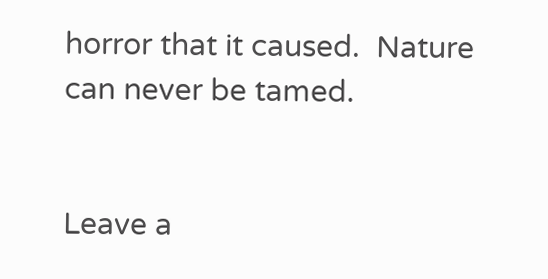horror that it caused.  Nature can never be tamed.


Leave a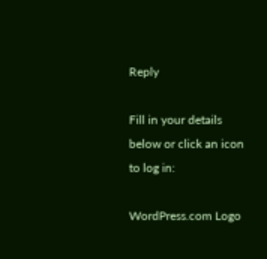Reply

Fill in your details below or click an icon to log in:

WordPress.com Logo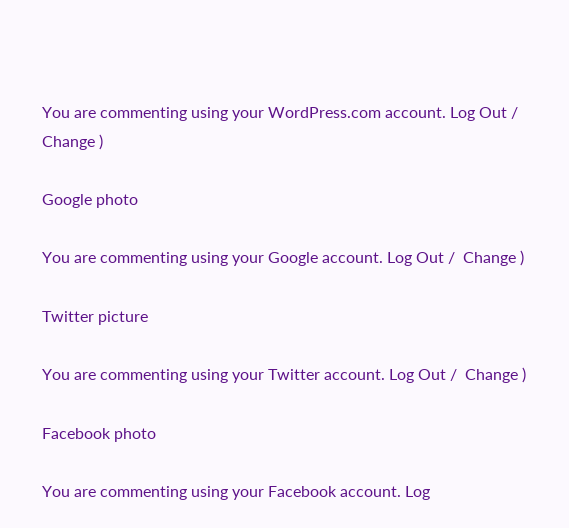You are commenting using your WordPress.com account. Log Out /  Change )

Google photo

You are commenting using your Google account. Log Out /  Change )

Twitter picture

You are commenting using your Twitter account. Log Out /  Change )

Facebook photo

You are commenting using your Facebook account. Log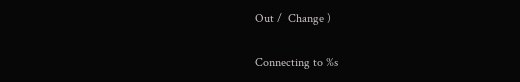Out /  Change )

Connecting to %s